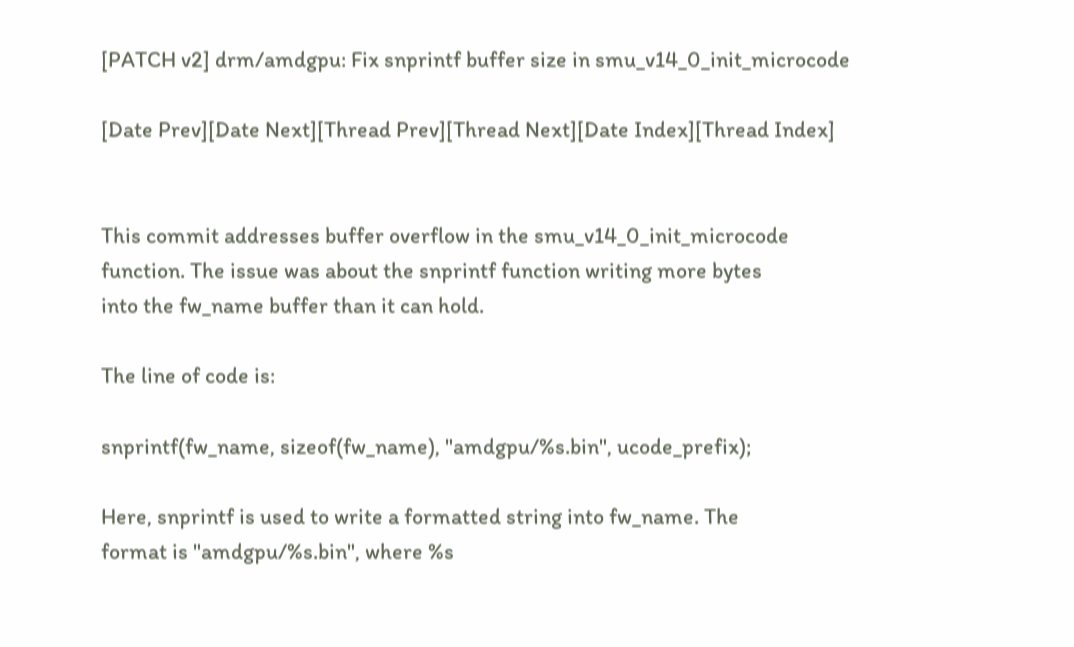[PATCH v2] drm/amdgpu: Fix snprintf buffer size in smu_v14_0_init_microcode

[Date Prev][Date Next][Thread Prev][Thread Next][Date Index][Thread Index]


This commit addresses buffer overflow in the smu_v14_0_init_microcode
function. The issue was about the snprintf function writing more bytes
into the fw_name buffer than it can hold.

The line of code is:

snprintf(fw_name, sizeof(fw_name), "amdgpu/%s.bin", ucode_prefix);

Here, snprintf is used to write a formatted string into fw_name. The
format is "amdgpu/%s.bin", where %s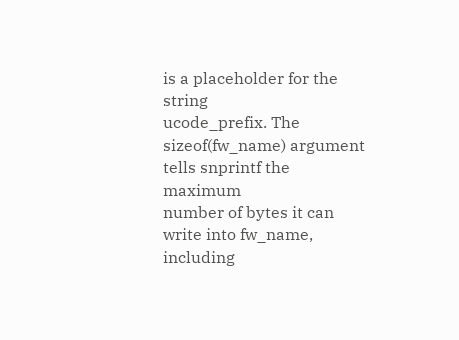is a placeholder for the string
ucode_prefix. The sizeof(fw_name) argument tells snprintf the maximum
number of bytes it can write into fw_name, including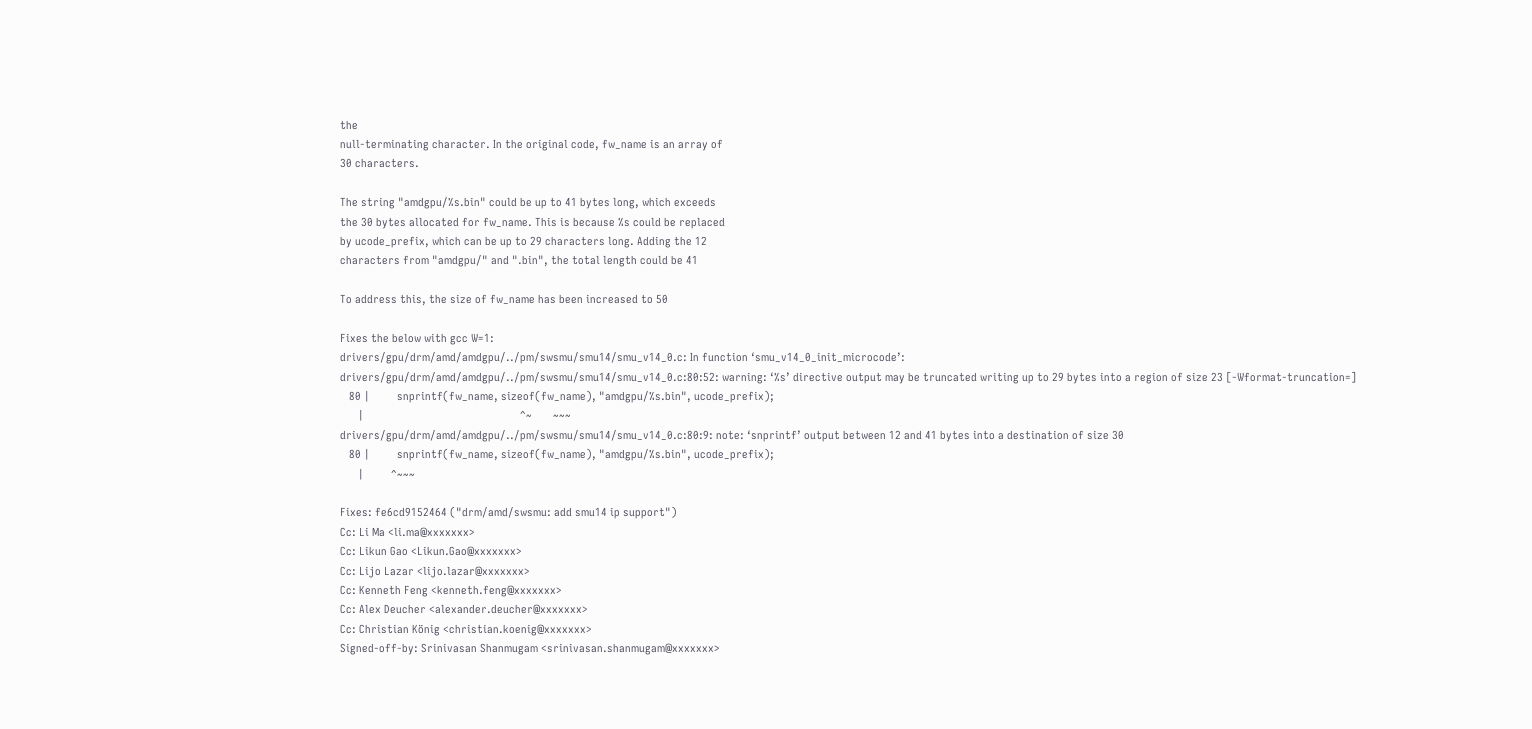the
null-terminating character. In the original code, fw_name is an array of
30 characters.

The string "amdgpu/%s.bin" could be up to 41 bytes long, which exceeds
the 30 bytes allocated for fw_name. This is because %s could be replaced
by ucode_prefix, which can be up to 29 characters long. Adding the 12
characters from "amdgpu/" and ".bin", the total length could be 41

To address this, the size of fw_name has been increased to 50

Fixes the below with gcc W=1:
drivers/gpu/drm/amd/amdgpu/../pm/swsmu/smu14/smu_v14_0.c: In function ‘smu_v14_0_init_microcode’:
drivers/gpu/drm/amd/amdgpu/../pm/swsmu/smu14/smu_v14_0.c:80:52: warning: ‘%s’ directive output may be truncated writing up to 29 bytes into a region of size 23 [-Wformat-truncation=]
   80 |         snprintf(fw_name, sizeof(fw_name), "amdgpu/%s.bin", ucode_prefix);
      |                                                    ^~       ~~~
drivers/gpu/drm/amd/amdgpu/../pm/swsmu/smu14/smu_v14_0.c:80:9: note: ‘snprintf’ output between 12 and 41 bytes into a destination of size 30
   80 |         snprintf(fw_name, sizeof(fw_name), "amdgpu/%s.bin", ucode_prefix);
      |         ^~~~

Fixes: fe6cd9152464 ("drm/amd/swsmu: add smu14 ip support")
Cc: Li Ma <li.ma@xxxxxxx>
Cc: Likun Gao <Likun.Gao@xxxxxxx>
Cc: Lijo Lazar <lijo.lazar@xxxxxxx>
Cc: Kenneth Feng <kenneth.feng@xxxxxxx>
Cc: Alex Deucher <alexander.deucher@xxxxxxx>
Cc: Christian König <christian.koenig@xxxxxxx>
Signed-off-by: Srinivasan Shanmugam <srinivasan.shanmugam@xxxxxxx>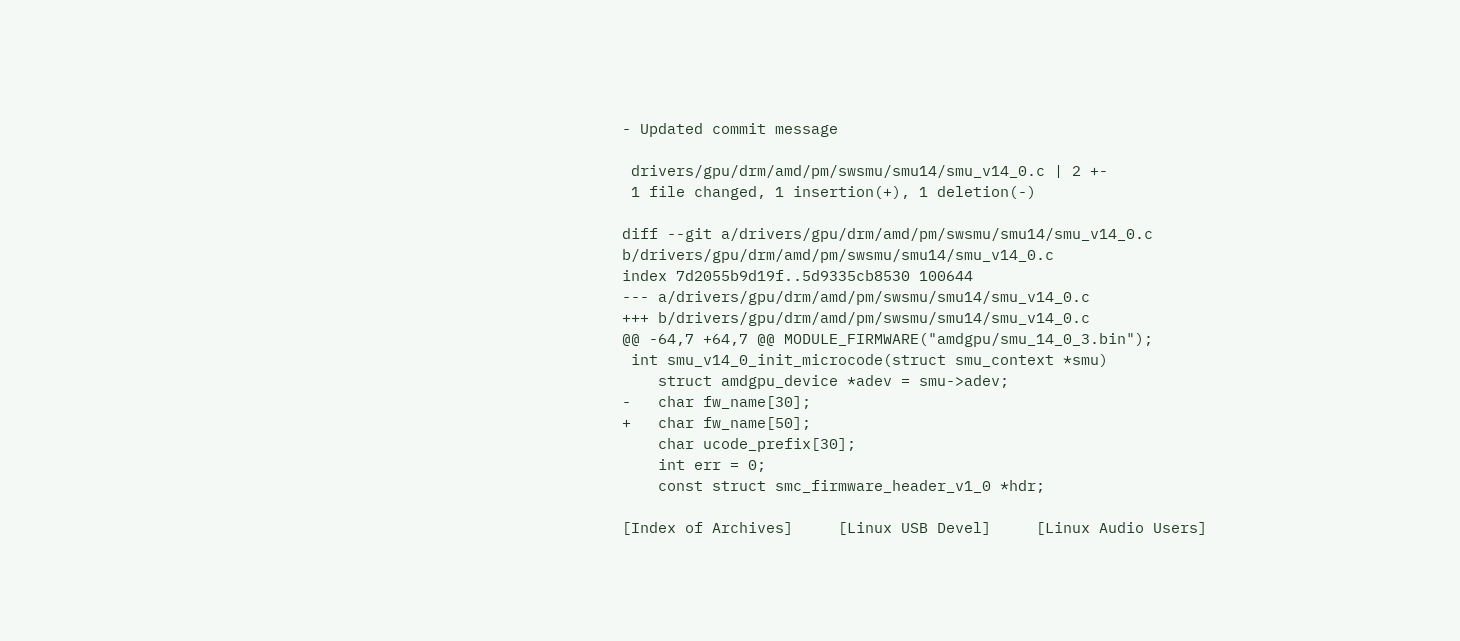- Updated commit message

 drivers/gpu/drm/amd/pm/swsmu/smu14/smu_v14_0.c | 2 +-
 1 file changed, 1 insertion(+), 1 deletion(-)

diff --git a/drivers/gpu/drm/amd/pm/swsmu/smu14/smu_v14_0.c b/drivers/gpu/drm/amd/pm/swsmu/smu14/smu_v14_0.c
index 7d2055b9d19f..5d9335cb8530 100644
--- a/drivers/gpu/drm/amd/pm/swsmu/smu14/smu_v14_0.c
+++ b/drivers/gpu/drm/amd/pm/swsmu/smu14/smu_v14_0.c
@@ -64,7 +64,7 @@ MODULE_FIRMWARE("amdgpu/smu_14_0_3.bin");
 int smu_v14_0_init_microcode(struct smu_context *smu)
    struct amdgpu_device *adev = smu->adev;
-   char fw_name[30];
+   char fw_name[50];
    char ucode_prefix[30];
    int err = 0;
    const struct smc_firmware_header_v1_0 *hdr;

[Index of Archives]     [Linux USB Devel]     [Linux Audio Users]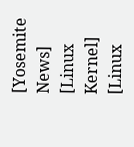[Yosemite News]     [Linux Kernel]     [Linux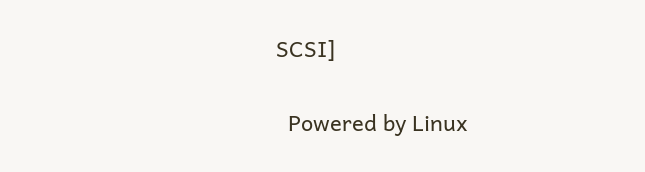SCSI]

  Powered by Linux